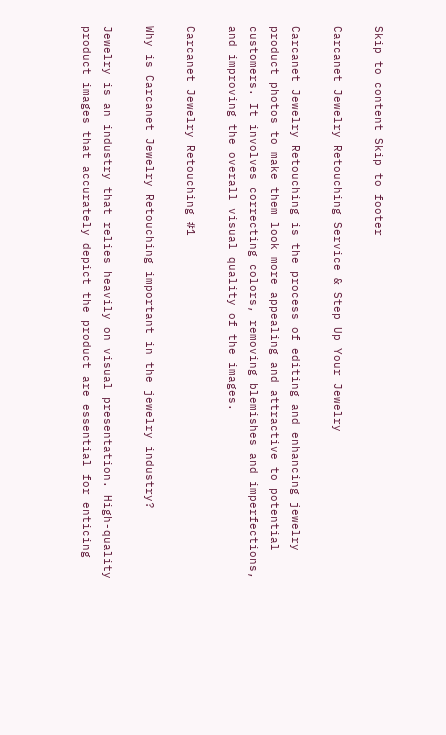Skip to content Skip to footer

Carcanet Jewelry Retouching Service & Step Up Your Jewelry

Carcanet Jewelry Retouching is the process of editing and enhancing jewelry product photos to make them look more appealing and attractive to potential customers. It involves correcting colors, removing blemishes and imperfections, and improving the overall visual quality of the images.

Carcanet Jewelry Retouching #1

Why is Carcanet Jewelry Retouching important in the jewelry industry?

Jewelry is an industry that relies heavily on visual presentation. High-quality product images that accurately depict the product are essential for enticing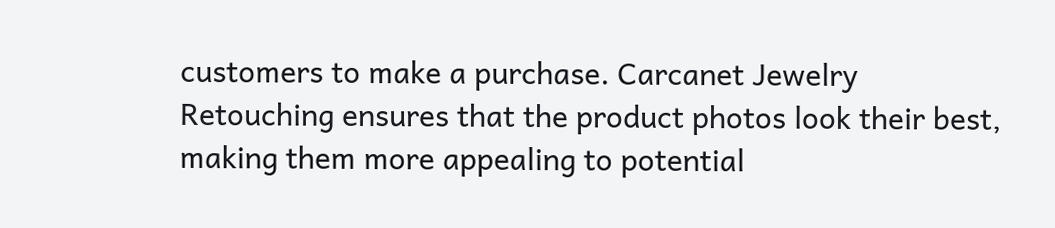customers to make a purchase. Carcanet Jewelry Retouching ensures that the product photos look their best, making them more appealing to potential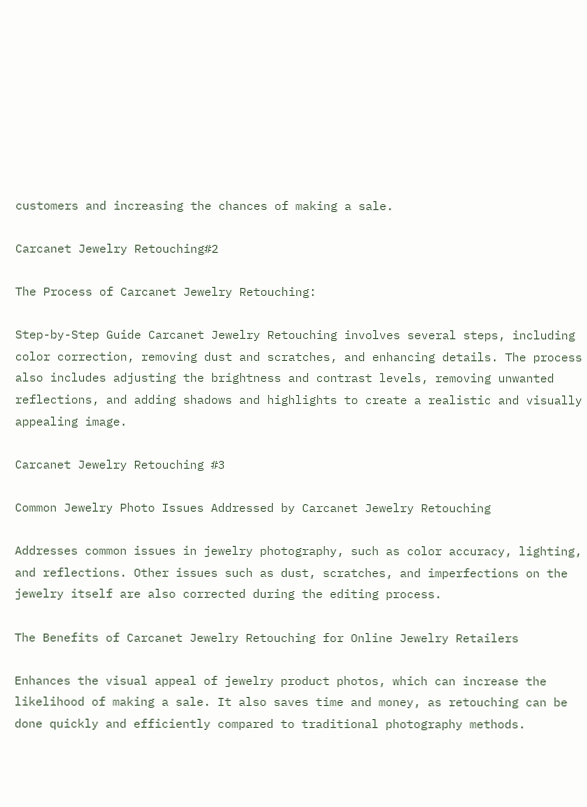customers and increasing the chances of making a sale.

Carcanet Jewelry Retouching#2

The Process of Carcanet Jewelry Retouching:

Step-by-Step Guide Carcanet Jewelry Retouching involves several steps, including color correction, removing dust and scratches, and enhancing details. The process also includes adjusting the brightness and contrast levels, removing unwanted reflections, and adding shadows and highlights to create a realistic and visually appealing image.

Carcanet Jewelry Retouching #3

Common Jewelry Photo Issues Addressed by Carcanet Jewelry Retouching

Addresses common issues in jewelry photography, such as color accuracy, lighting, and reflections. Other issues such as dust, scratches, and imperfections on the jewelry itself are also corrected during the editing process.

The Benefits of Carcanet Jewelry Retouching for Online Jewelry Retailers

Enhances the visual appeal of jewelry product photos, which can increase the likelihood of making a sale. It also saves time and money, as retouching can be done quickly and efficiently compared to traditional photography methods.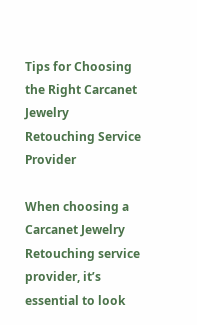Tips for Choosing the Right Carcanet Jewelry Retouching Service Provider

When choosing a Carcanet Jewelry Retouching service provider, it’s essential to look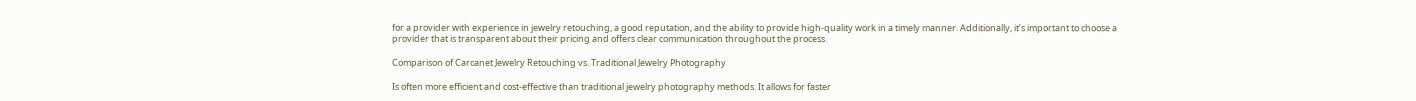for a provider with experience in jewelry retouching, a good reputation, and the ability to provide high-quality work in a timely manner. Additionally, it’s important to choose a provider that is transparent about their pricing and offers clear communication throughout the process.

Comparison of Carcanet Jewelry Retouching vs. Traditional Jewelry Photography

Is often more efficient and cost-effective than traditional jewelry photography methods. It allows for faster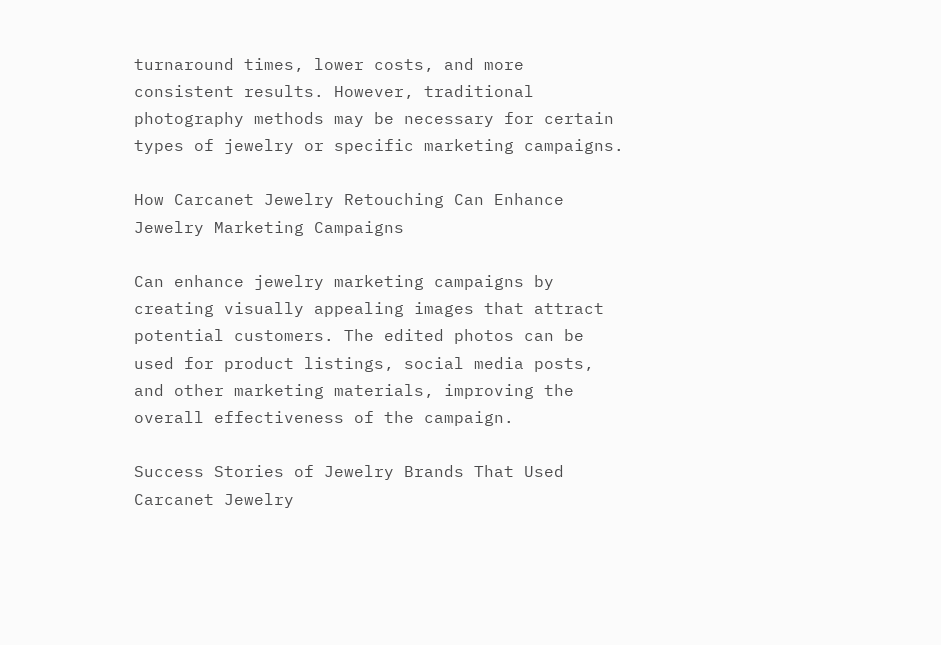turnaround times, lower costs, and more consistent results. However, traditional photography methods may be necessary for certain types of jewelry or specific marketing campaigns.

How Carcanet Jewelry Retouching Can Enhance Jewelry Marketing Campaigns

Can enhance jewelry marketing campaigns by creating visually appealing images that attract potential customers. The edited photos can be used for product listings, social media posts, and other marketing materials, improving the overall effectiveness of the campaign.

Success Stories of Jewelry Brands That Used Carcanet Jewelry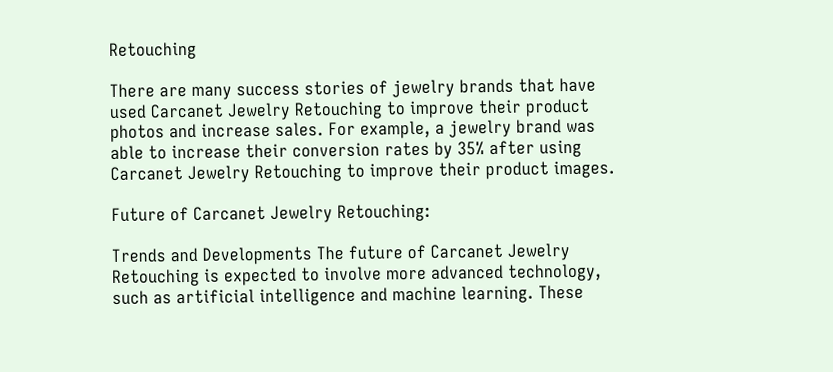Retouching

There are many success stories of jewelry brands that have used Carcanet Jewelry Retouching to improve their product photos and increase sales. For example, a jewelry brand was able to increase their conversion rates by 35% after using Carcanet Jewelry Retouching to improve their product images.

Future of Carcanet Jewelry Retouching:

Trends and Developments The future of Carcanet Jewelry Retouching is expected to involve more advanced technology, such as artificial intelligence and machine learning. These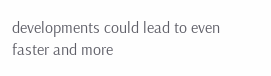developments could lead to even faster and more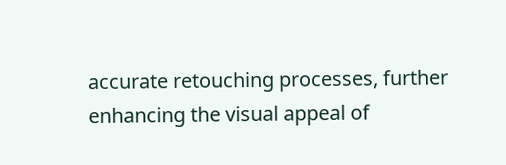accurate retouching processes, further enhancing the visual appeal of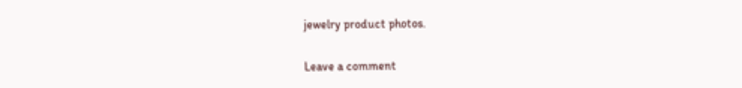jewelry product photos.

Leave a comment